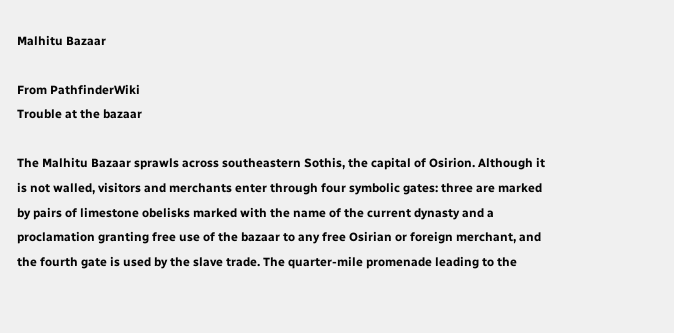Malhitu Bazaar

From PathfinderWiki
Trouble at the bazaar

The Malhitu Bazaar sprawls across southeastern Sothis, the capital of Osirion. Although it is not walled, visitors and merchants enter through four symbolic gates: three are marked by pairs of limestone obelisks marked with the name of the current dynasty and a proclamation granting free use of the bazaar to any free Osirian or foreign merchant, and the fourth gate is used by the slave trade. The quarter-mile promenade leading to the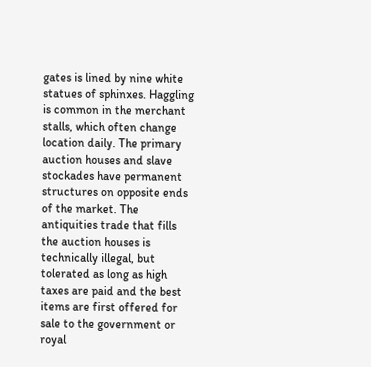gates is lined by nine white statues of sphinxes. Haggling is common in the merchant stalls, which often change location daily. The primary auction houses and slave stockades have permanent structures on opposite ends of the market. The antiquities trade that fills the auction houses is technically illegal, but tolerated as long as high taxes are paid and the best items are first offered for sale to the government or royal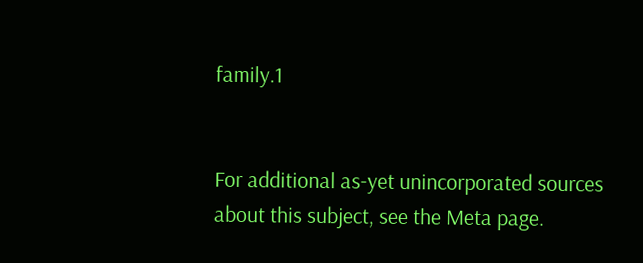family.1


For additional as-yet unincorporated sources about this subject, see the Meta page.